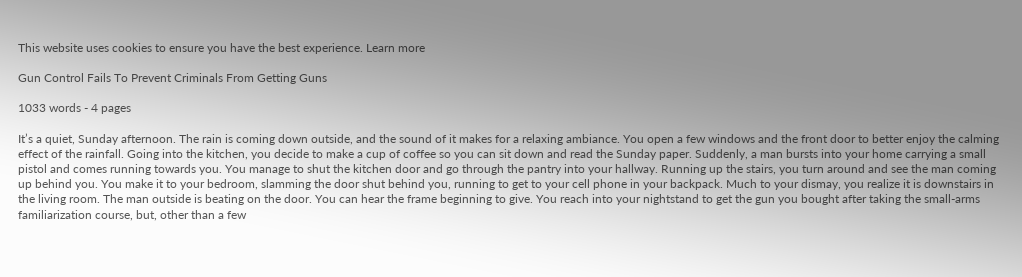This website uses cookies to ensure you have the best experience. Learn more

Gun Control Fails To Prevent Criminals From Getting Guns

1033 words - 4 pages

It’s a quiet, Sunday afternoon. The rain is coming down outside, and the sound of it makes for a relaxing ambiance. You open a few windows and the front door to better enjoy the calming effect of the rainfall. Going into the kitchen, you decide to make a cup of coffee so you can sit down and read the Sunday paper. Suddenly, a man bursts into your home carrying a small pistol and comes running towards you. You manage to shut the kitchen door and go through the pantry into your hallway. Running up the stairs, you turn around and see the man coming up behind you. You make it to your bedroom, slamming the door shut behind you, running to get to your cell phone in your backpack. Much to your dismay, you realize it is downstairs in the living room. The man outside is beating on the door. You can hear the frame beginning to give. You reach into your nightstand to get the gun you bought after taking the small-arms familiarization course, but, other than a few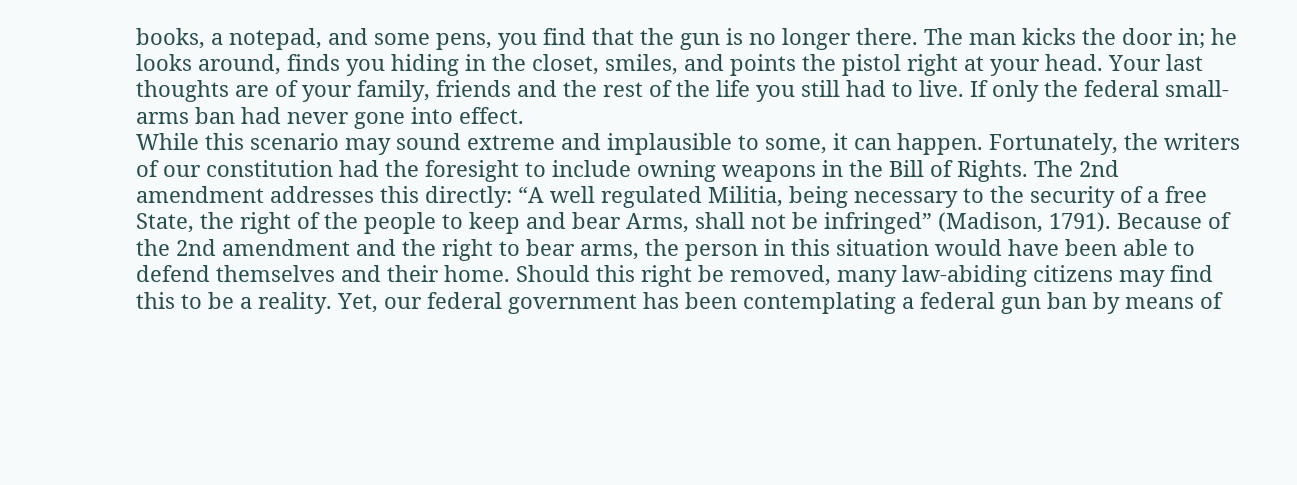books, a notepad, and some pens, you find that the gun is no longer there. The man kicks the door in; he looks around, finds you hiding in the closet, smiles, and points the pistol right at your head. Your last thoughts are of your family, friends and the rest of the life you still had to live. If only the federal small-arms ban had never gone into effect.
While this scenario may sound extreme and implausible to some, it can happen. Fortunately, the writers of our constitution had the foresight to include owning weapons in the Bill of Rights. The 2nd amendment addresses this directly: “A well regulated Militia, being necessary to the security of a free State, the right of the people to keep and bear Arms, shall not be infringed” (Madison, 1791). Because of the 2nd amendment and the right to bear arms, the person in this situation would have been able to defend themselves and their home. Should this right be removed, many law-abiding citizens may find this to be a reality. Yet, our federal government has been contemplating a federal gun ban by means of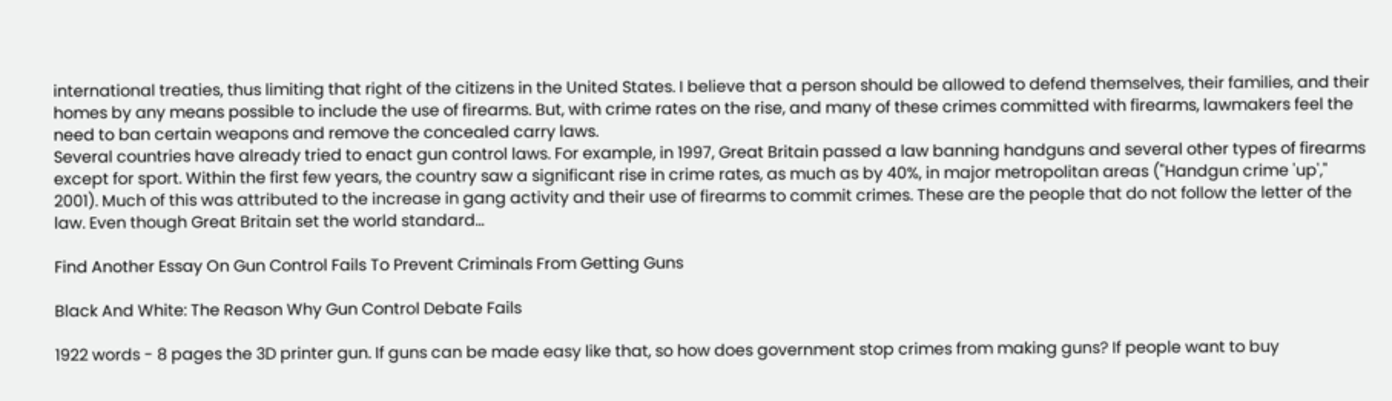international treaties, thus limiting that right of the citizens in the United States. I believe that a person should be allowed to defend themselves, their families, and their homes by any means possible to include the use of firearms. But, with crime rates on the rise, and many of these crimes committed with firearms, lawmakers feel the need to ban certain weapons and remove the concealed carry laws.
Several countries have already tried to enact gun control laws. For example, in 1997, Great Britain passed a law banning handguns and several other types of firearms except for sport. Within the first few years, the country saw a significant rise in crime rates, as much as by 40%, in major metropolitan areas ("Handgun crime 'up'," 2001). Much of this was attributed to the increase in gang activity and their use of firearms to commit crimes. These are the people that do not follow the letter of the law. Even though Great Britain set the world standard...

Find Another Essay On Gun Control Fails To Prevent Criminals From Getting Guns

Black And White: The Reason Why Gun Control Debate Fails

1922 words - 8 pages the 3D printer gun. If guns can be made easy like that, so how does government stop crimes from making guns? If people want to buy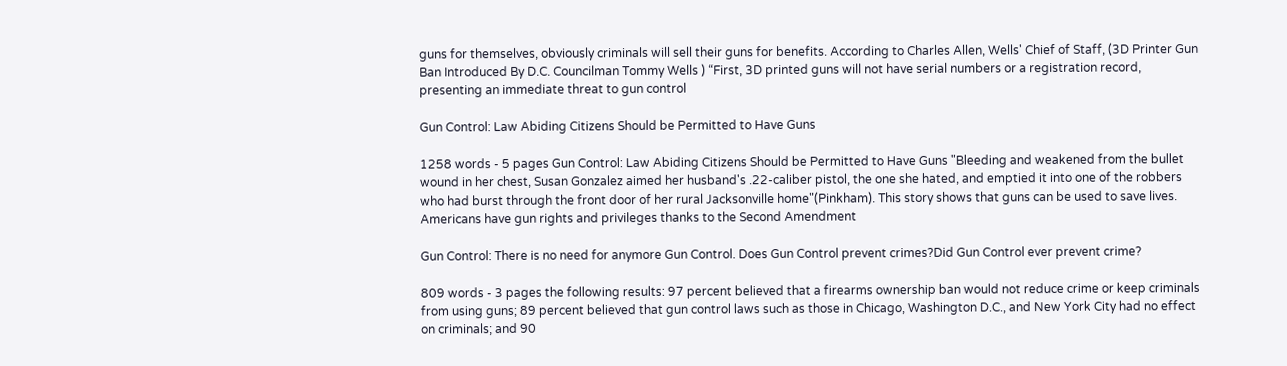guns for themselves, obviously criminals will sell their guns for benefits. According to Charles Allen, Wells' Chief of Staff, (3D Printer Gun Ban Introduced By D.C. Councilman Tommy Wells ) “First, 3D printed guns will not have serial numbers or a registration record, presenting an immediate threat to gun control

Gun Control: Law Abiding Citizens Should be Permitted to Have Guns

1258 words - 5 pages Gun Control: Law Abiding Citizens Should be Permitted to Have Guns "Bleeding and weakened from the bullet wound in her chest, Susan Gonzalez aimed her husband's .22-caliber pistol, the one she hated, and emptied it into one of the robbers who had burst through the front door of her rural Jacksonville home"(Pinkham). This story shows that guns can be used to save lives. Americans have gun rights and privileges thanks to the Second Amendment

Gun Control: There is no need for anymore Gun Control. Does Gun Control prevent crimes?Did Gun Control ever prevent crime?

809 words - 3 pages the following results: 97 percent believed that a firearms ownership ban would not reduce crime or keep criminals from using guns; 89 percent believed that gun control laws such as those in Chicago, Washington D.C., and New York City had no effect on criminals; and 90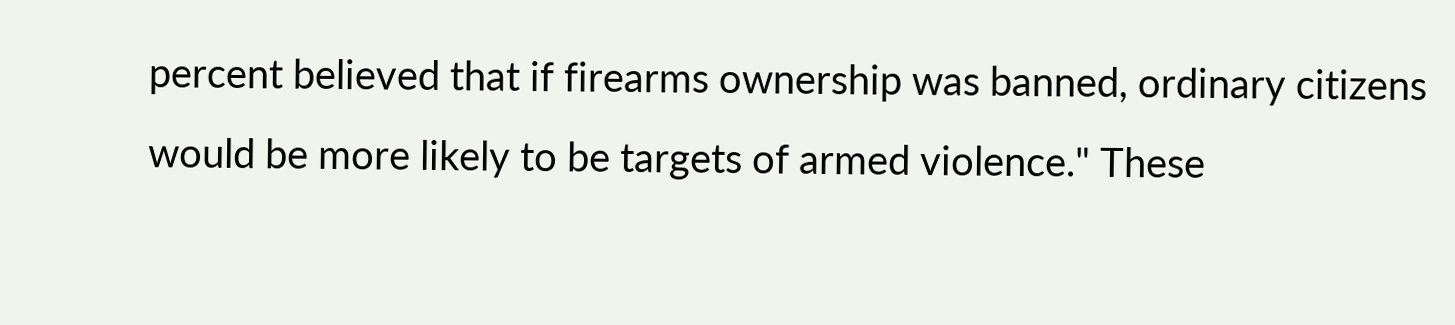percent believed that if firearms ownership was banned, ordinary citizens would be more likely to be targets of armed violence." These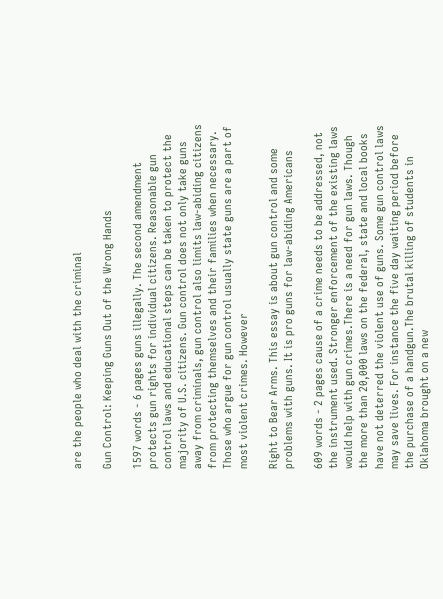are the people who deal with the criminal

Gun Control: Keeping Guns Out of the Wrong Hands

1597 words - 6 pages guns illegally. The second amendment protects gun rights for individual citizens. Reasonable gun control laws and educational steps can be taken to protect the majority of U.S. citizens. Gun control does not only take guns away from criminals, gun control also limits law-abiding citizens from protecting themselves and their families when necessary. Those who argue for gun control usually state guns are a part of most violent crimes. However

Right to Bear Arms. This essay is about gun control and some problems with guns. It is pro guns for law-abiding Americans

609 words - 2 pages cause of a crime needs to be addressed, not the instrument used. Stronger enforcement of the existing laws would help with gun crimes.There is a need for gun laws. Though the more than 20,000 laws on the federal, state and local books have not deterred the violent use of guns. Some gun control laws may save lives. For instance the five day waiting period before the purchase of a handgun.The brutal killing of students in Oklahoma brought on a new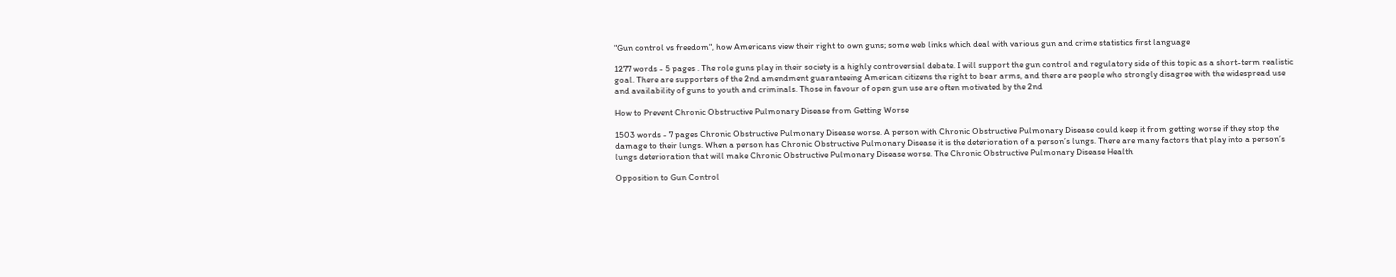"Gun control vs freedom", how Americans view their right to own guns; some web links which deal with various gun and crime statistics first language

1277 words - 5 pages . The role guns play in their society is a highly controversial debate. I will support the gun control and regulatory side of this topic as a short-term realistic goal. There are supporters of the 2nd amendment guaranteeing American citizens the right to bear arms, and there are people who strongly disagree with the widespread use and availability of guns to youth and criminals. Those in favour of open gun use are often motivated by the 2nd

How to Prevent Chronic Obstructive Pulmonary Disease from Getting Worse

1503 words - 7 pages Chronic Obstructive Pulmonary Disease worse. A person with Chronic Obstructive Pulmonary Disease could keep it from getting worse if they stop the damage to their lungs. When a person has Chronic Obstructive Pulmonary Disease it is the deterioration of a person’s lungs. There are many factors that play into a person’s lungs deterioration that will make Chronic Obstructive Pulmonary Disease worse. The Chronic Obstructive Pulmonary Disease Health

Opposition to Gun Control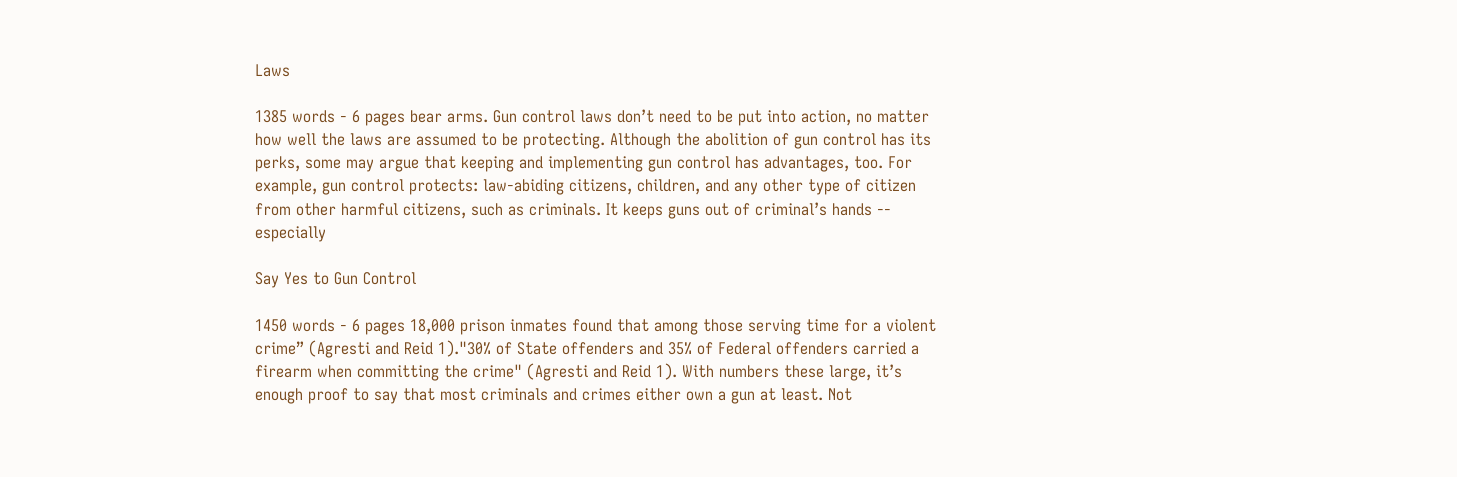Laws

1385 words - 6 pages bear arms. Gun control laws don’t need to be put into action, no matter how well the laws are assumed to be protecting. Although the abolition of gun control has its perks, some may argue that keeping and implementing gun control has advantages, too. For example, gun control protects: law-abiding citizens, children, and any other type of citizen from other harmful citizens, such as criminals. It keeps guns out of criminal’s hands -- especially

Say Yes to Gun Control

1450 words - 6 pages 18,000 prison inmates found that among those serving time for a violent crime” (Agresti and Reid 1)."30% of State offenders and 35% of Federal offenders carried a firearm when committing the crime" (Agresti and Reid 1). With numbers these large, it’s enough proof to say that most criminals and crimes either own a gun at least. Not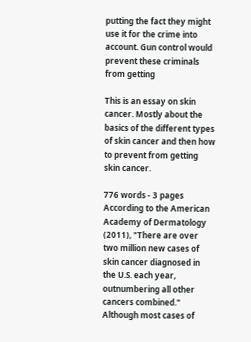putting the fact they might use it for the crime into account. Gun control would prevent these criminals from getting

This is an essay on skin cancer. Mostly about the basics of the different types of skin cancer and then how to prevent from getting skin cancer.

776 words - 3 pages According to the American Academy of Dermatology (2011), "There are over two million new cases of skin cancer diagnosed in the U.S. each year, outnumbering all other cancers combined." Although most cases of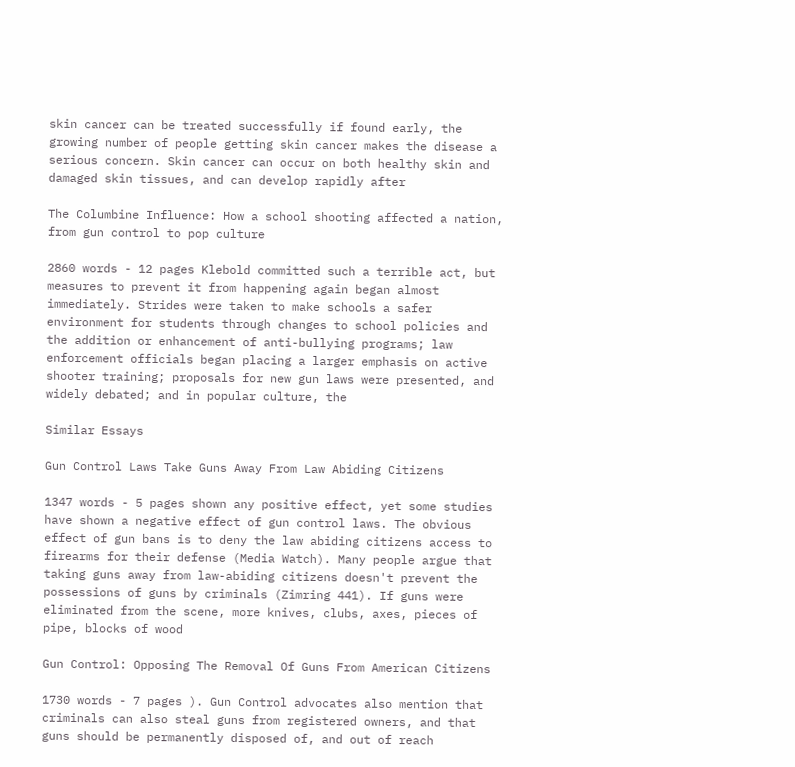skin cancer can be treated successfully if found early, the growing number of people getting skin cancer makes the disease a serious concern. Skin cancer can occur on both healthy skin and damaged skin tissues, and can develop rapidly after

The Columbine Influence: How a school shooting affected a nation, from gun control to pop culture

2860 words - 12 pages Klebold committed such a terrible act, but measures to prevent it from happening again began almost immediately. Strides were taken to make schools a safer environment for students through changes to school policies and the addition or enhancement of anti-bullying programs; law enforcement officials began placing a larger emphasis on active shooter training; proposals for new gun laws were presented, and widely debated; and in popular culture, the

Similar Essays

Gun Control Laws Take Guns Away From Law Abiding Citizens

1347 words - 5 pages shown any positive effect, yet some studies have shown a negative effect of gun control laws. The obvious effect of gun bans is to deny the law abiding citizens access to firearms for their defense (Media Watch). Many people argue that taking guns away from law-abiding citizens doesn't prevent the possessions of guns by criminals (Zimring 441). If guns were eliminated from the scene, more knives, clubs, axes, pieces of pipe, blocks of wood

Gun Control: Opposing The Removal Of Guns From American Citizens

1730 words - 7 pages ). Gun Control advocates also mention that criminals can also steal guns from registered owners, and that guns should be permanently disposed of, and out of reach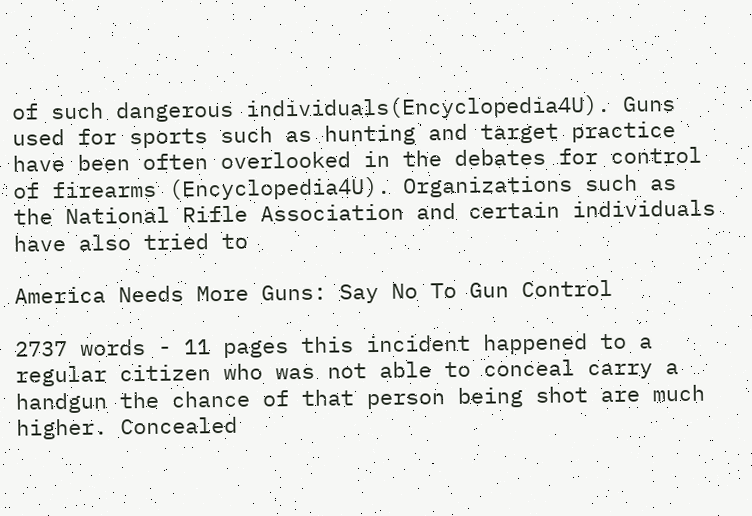of such dangerous individuals(Encyclopedia4U). Guns used for sports such as hunting and target practice have been often overlooked in the debates for control of firearms (Encyclopedia4U). Organizations such as the National Rifle Association and certain individuals have also tried to

America Needs More Guns: Say No To Gun Control

2737 words - 11 pages this incident happened to a regular citizen who was not able to conceal carry a handgun the chance of that person being shot are much higher. Concealed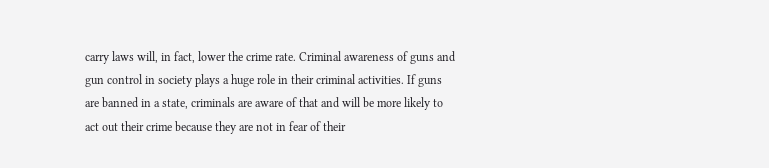carry laws will, in fact, lower the crime rate. Criminal awareness of guns and gun control in society plays a huge role in their criminal activities. If guns are banned in a state, criminals are aware of that and will be more likely to act out their crime because they are not in fear of their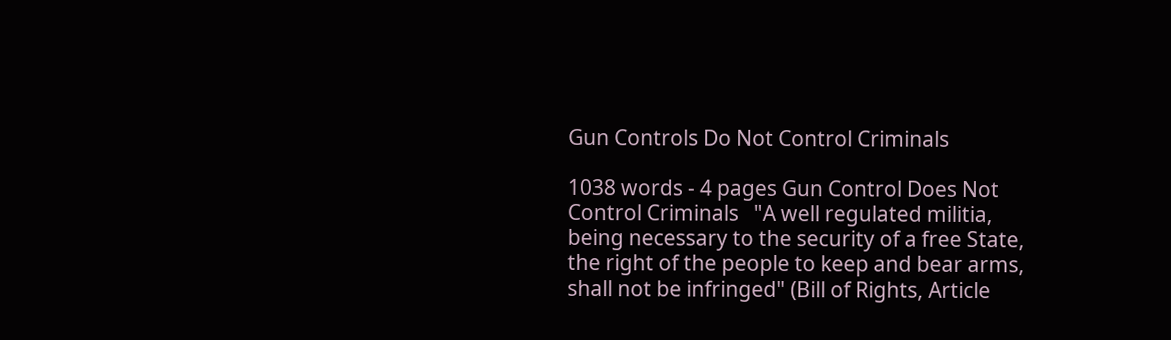Gun Controls Do Not Control Criminals

1038 words - 4 pages Gun Control Does Not Control Criminals   "A well regulated militia, being necessary to the security of a free State, the right of the people to keep and bear arms, shall not be infringed" (Bill of Rights, Article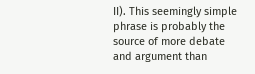II). This seemingly simple phrase is probably the source of more debate and argument than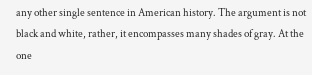any other single sentence in American history. The argument is not black and white, rather, it encompasses many shades of gray. At the one